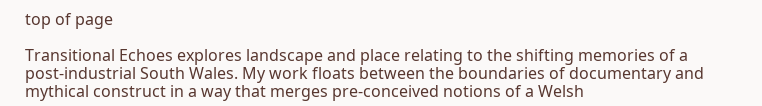top of page

Transitional Echoes explores landscape and place relating to the shifting memories of a post-industrial South Wales. My work floats between the boundaries of documentary and mythical construct in a way that merges pre-conceived notions of a Welsh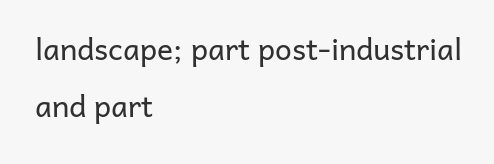landscape; part post-industrial and part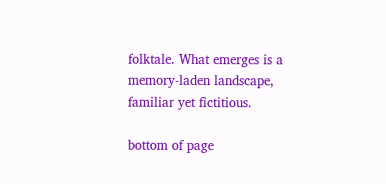folktale. What emerges is a memory-laden landscape, familiar yet fictitious.

bottom of page